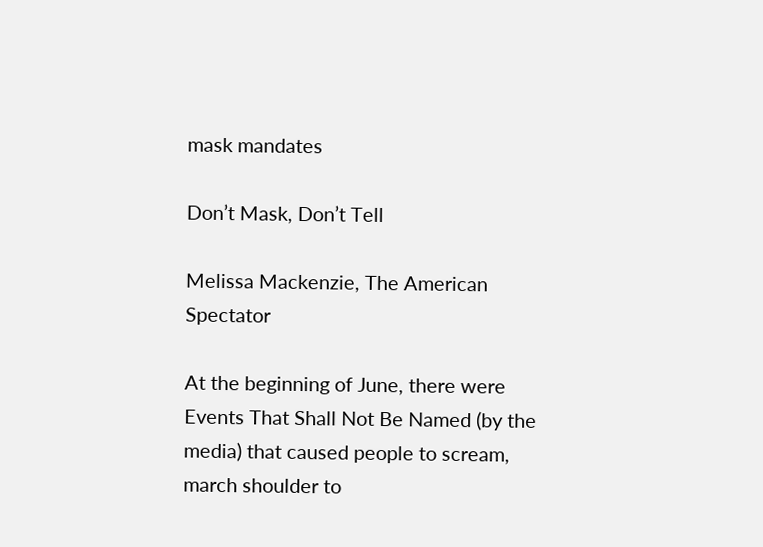mask mandates

Don’t Mask, Don’t Tell

Melissa Mackenzie, The American Spectator

At the beginning of June, there were Events That Shall Not Be Named (by the media) that caused people to scream, march shoulder to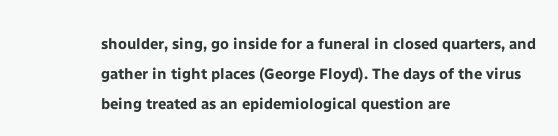shoulder, sing, go inside for a funeral in closed quarters, and gather in tight places (George Floyd). The days of the virus being treated as an epidemiological question are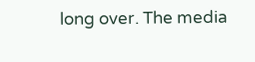long over. The media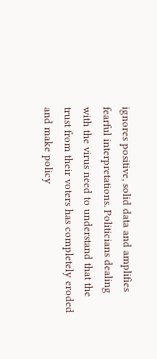ignores positive, solid data and amplifies fearful interpretations. Politicians dealing with the virus need to understand that the trust from their voters has completely eroded and make policy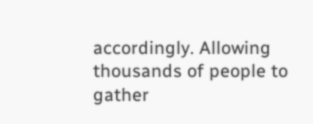accordingly. Allowing thousands of people to gather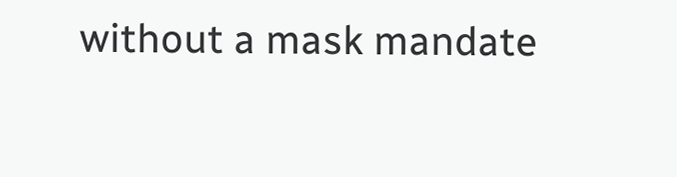without a mask mandate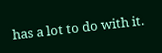has a lot to do with it.